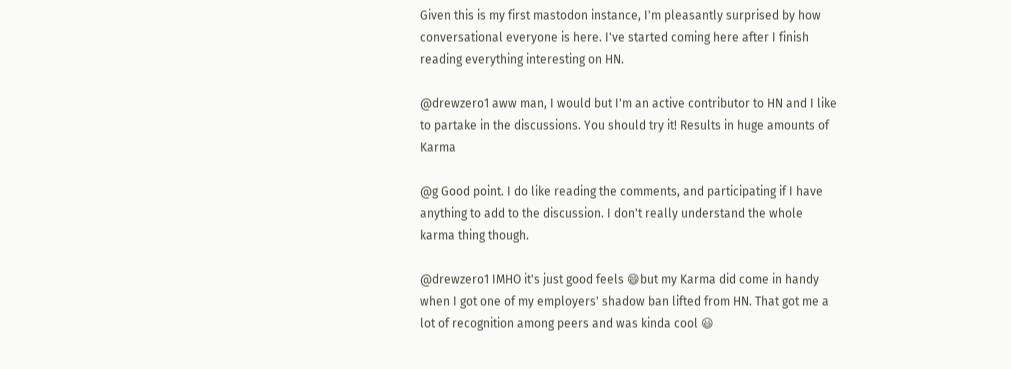Given this is my first mastodon instance, I'm pleasantly surprised by how conversational everyone is here. I've started coming here after I finish reading everything interesting on HN.

@drewzero1 aww man, I would but I'm an active contributor to HN and I like to partake in the discussions. You should try it! Results in huge amounts of Karma

@g Good point. I do like reading the comments, and participating if I have anything to add to the discussion. I don't really understand the whole karma thing though.

@drewzero1 IMHO it's just good feels 😄but my Karma did come in handy when I got one of my employers' shadow ban lifted from HN. That got me a lot of recognition among peers and was kinda cool 😃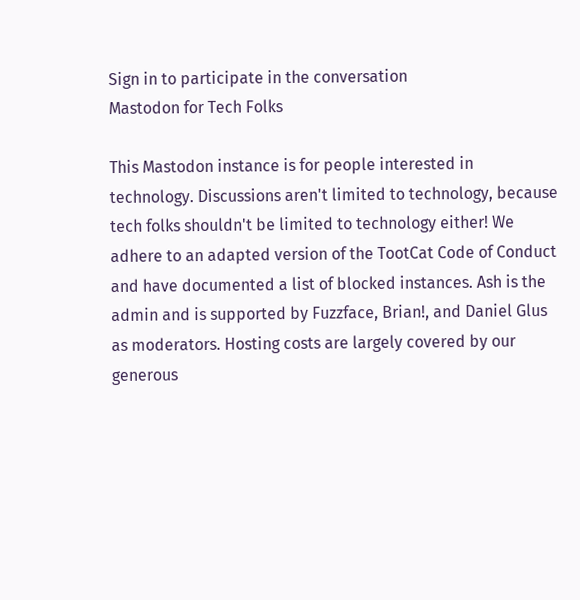Sign in to participate in the conversation
Mastodon for Tech Folks

This Mastodon instance is for people interested in technology. Discussions aren't limited to technology, because tech folks shouldn't be limited to technology either! We adhere to an adapted version of the TootCat Code of Conduct and have documented a list of blocked instances. Ash is the admin and is supported by Fuzzface, Brian!, and Daniel Glus as moderators. Hosting costs are largely covered by our generous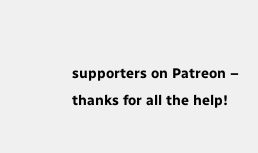supporters on Patreon – thanks for all the help!